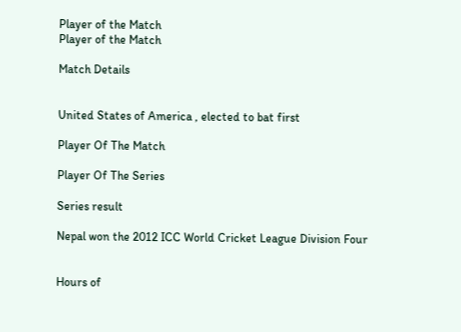Player of the Match
Player of the Match

Match Details


United States of America , elected to bat first

Player Of The Match

Player Of The Series

Series result

Nepal won the 2012 ICC World Cricket League Division Four


Hours of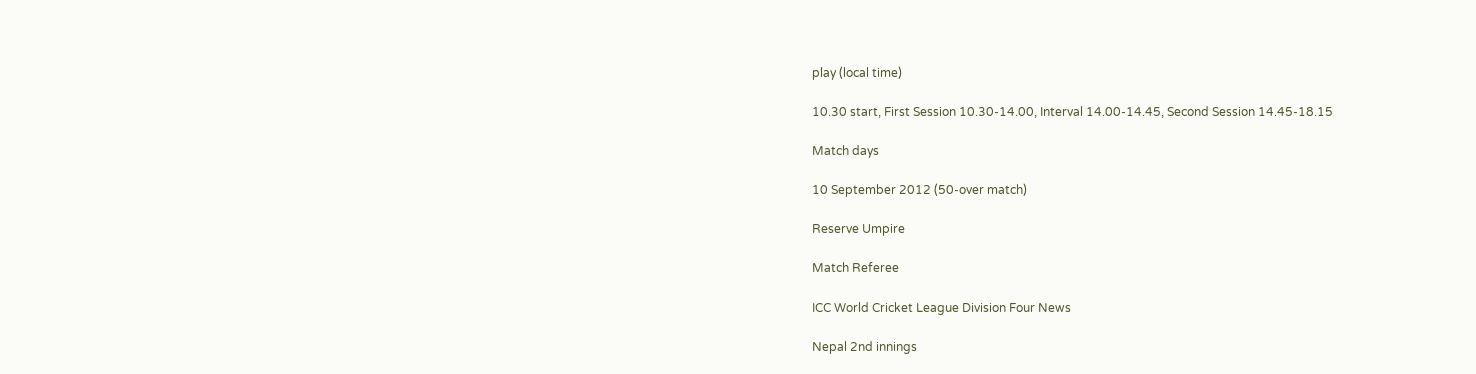play (local time)

10.30 start, First Session 10.30-14.00, Interval 14.00-14.45, Second Session 14.45-18.15

Match days

10 September 2012 (50-over match)

Reserve Umpire

Match Referee

ICC World Cricket League Division Four News

Nepal 2nd innings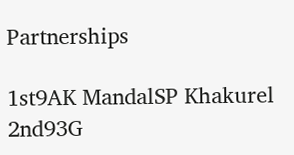Partnerships

1st9AK MandalSP Khakurel
2nd93G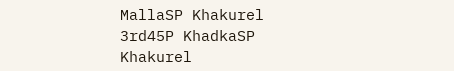MallaSP Khakurel
3rd45P KhadkaSP Khakurel